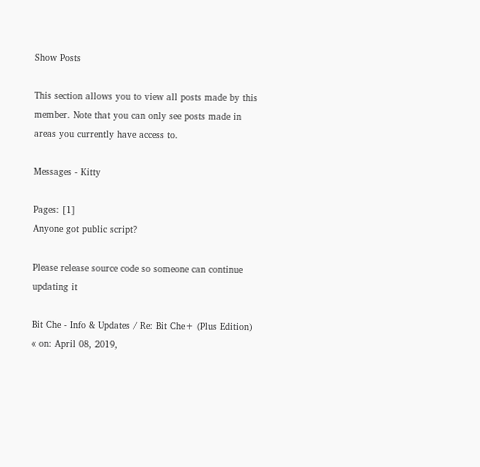Show Posts

This section allows you to view all posts made by this member. Note that you can only see posts made in areas you currently have access to.

Messages - Kitty

Pages: [1]
Anyone got public script?

Please release source code so someone can continue updating it

Bit Che - Info & Updates / Re: Bit Che+ (Plus Edition)
« on: April 08, 2019,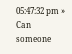05:47:32 pm »
Can someone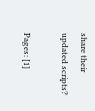share their updated scripts?

Pages: [1]